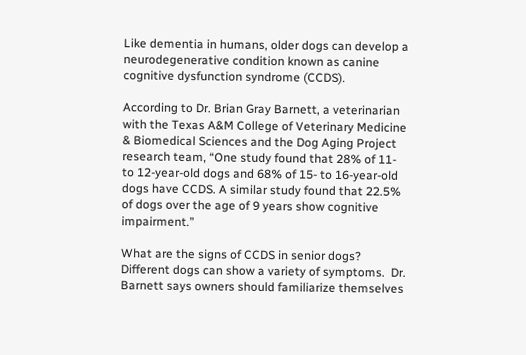Like dementia in humans, older dogs can develop a neurodegenerative condition known as canine cognitive dysfunction syndrome (CCDS).

According to Dr. Brian Gray Barnett, a veterinarian with the Texas A&M College of Veterinary Medicine & Biomedical Sciences and the Dog Aging Project research team, “One study found that 28% of 11- to 12-year-old dogs and 68% of 15- to 16-year-old dogs have CCDS. A similar study found that 22.5% of dogs over the age of 9 years show cognitive impairment.”

What are the signs of CCDS in senior dogs?  Different dogs can show a variety of symptoms.  Dr. Barnett says owners should familiarize themselves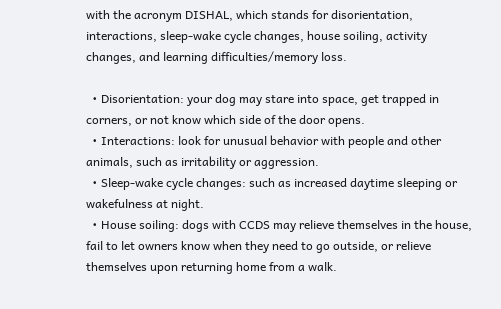with the acronym DISHAL, which stands for disorientation, interactions, sleep-wake cycle changes, house soiling, activity changes, and learning difficulties/memory loss.

  • Disorientation: your dog may stare into space, get trapped in corners, or not know which side of the door opens.
  • Interactions: look for unusual behavior with people and other animals, such as irritability or aggression.
  • Sleep-wake cycle changes: such as increased daytime sleeping or wakefulness at night.
  • House soiling: dogs with CCDS may relieve themselves in the house, fail to let owners know when they need to go outside, or relieve themselves upon returning home from a walk.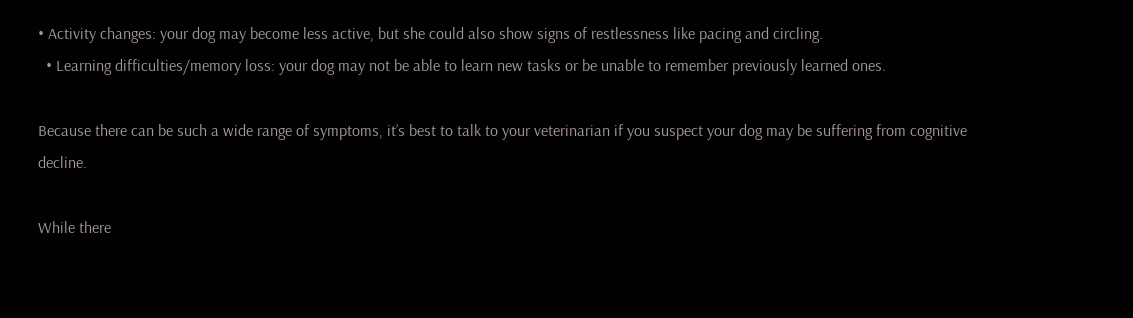• Activity changes: your dog may become less active, but she could also show signs of restlessness like pacing and circling.
  • Learning difficulties/memory loss: your dog may not be able to learn new tasks or be unable to remember previously learned ones.

Because there can be such a wide range of symptoms, it’s best to talk to your veterinarian if you suspect your dog may be suffering from cognitive decline.

While there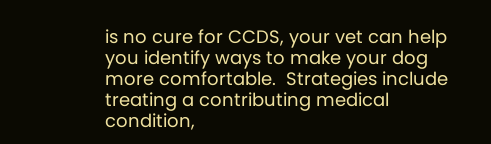is no cure for CCDS, your vet can help you identify ways to make your dog more comfortable.  Strategies include treating a contributing medical condition,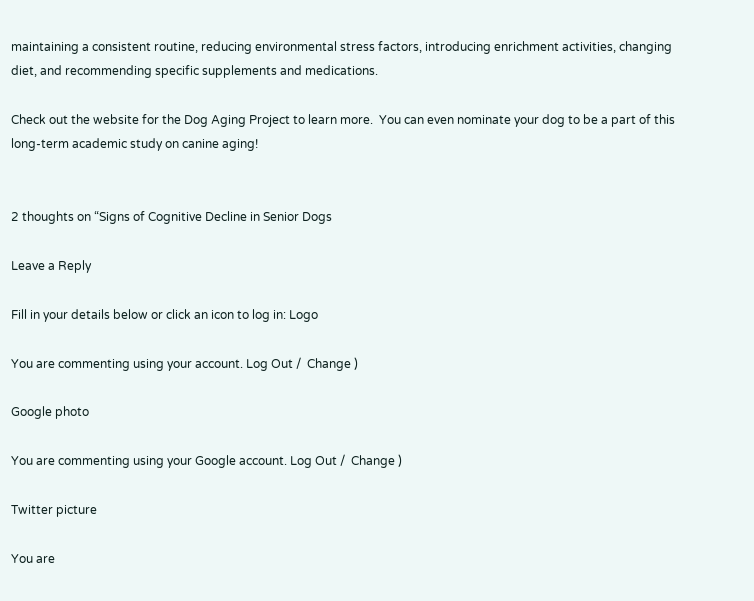maintaining a consistent routine, reducing environmental stress factors, introducing enrichment activities, changing diet, and recommending specific supplements and medications.

Check out the website for the Dog Aging Project to learn more.  You can even nominate your dog to be a part of this long-term academic study on canine aging!


2 thoughts on “Signs of Cognitive Decline in Senior Dogs

Leave a Reply

Fill in your details below or click an icon to log in: Logo

You are commenting using your account. Log Out /  Change )

Google photo

You are commenting using your Google account. Log Out /  Change )

Twitter picture

You are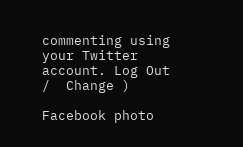commenting using your Twitter account. Log Out /  Change )

Facebook photo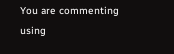You are commenting using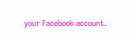your Facebook account.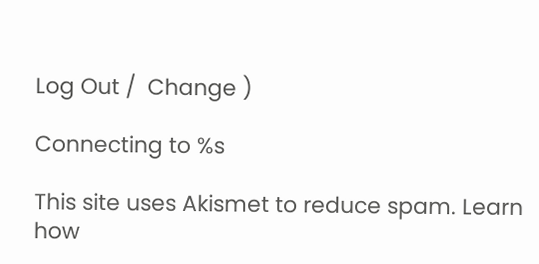Log Out /  Change )

Connecting to %s

This site uses Akismet to reduce spam. Learn how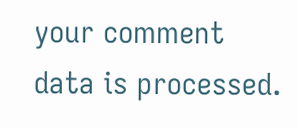your comment data is processed.